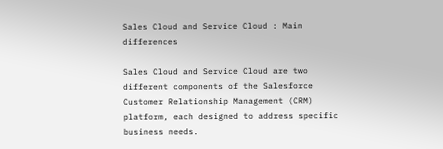Sales Cloud and Service Cloud : Main differences

Sales Cloud and Service Cloud are two different components of the Salesforce Customer Relationship Management (CRM) platform, each designed to address specific business needs.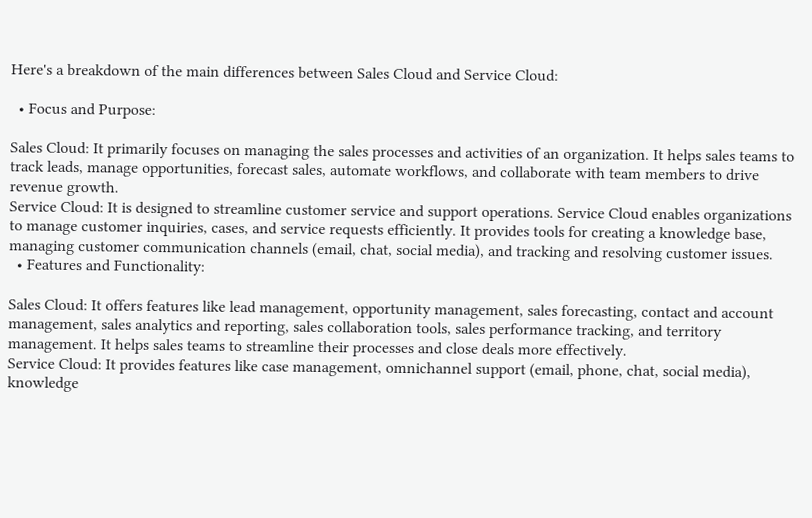Here's a breakdown of the main differences between Sales Cloud and Service Cloud:

  • Focus and Purpose:

Sales Cloud: It primarily focuses on managing the sales processes and activities of an organization. It helps sales teams to track leads, manage opportunities, forecast sales, automate workflows, and collaborate with team members to drive revenue growth.
Service Cloud: It is designed to streamline customer service and support operations. Service Cloud enables organizations to manage customer inquiries, cases, and service requests efficiently. It provides tools for creating a knowledge base, managing customer communication channels (email, chat, social media), and tracking and resolving customer issues.
  • Features and Functionality:

Sales Cloud: It offers features like lead management, opportunity management, sales forecasting, contact and account management, sales analytics and reporting, sales collaboration tools, sales performance tracking, and territory management. It helps sales teams to streamline their processes and close deals more effectively.
Service Cloud: It provides features like case management, omnichannel support (email, phone, chat, social media), knowledge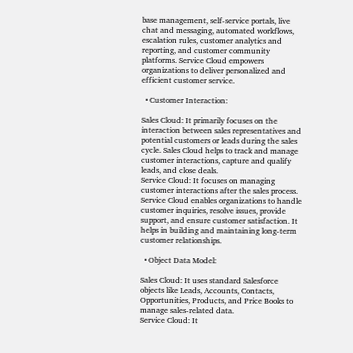base management, self-service portals, live chat and messaging, automated workflows, escalation rules, customer analytics and reporting, and customer community platforms. Service Cloud empowers organizations to deliver personalized and efficient customer service.

  • Customer Interaction:

Sales Cloud: It primarily focuses on the interaction between sales representatives and potential customers or leads during the sales cycle. Sales Cloud helps to track and manage customer interactions, capture and qualify leads, and close deals.
Service Cloud: It focuses on managing customer interactions after the sales process. Service Cloud enables organizations to handle customer inquiries, resolve issues, provide support, and ensure customer satisfaction. It helps in building and maintaining long-term customer relationships.

  • Object Data Model:

Sales Cloud: It uses standard Salesforce objects like Leads, Accounts, Contacts, Opportunities, Products, and Price Books to manage sales-related data.
Service Cloud: It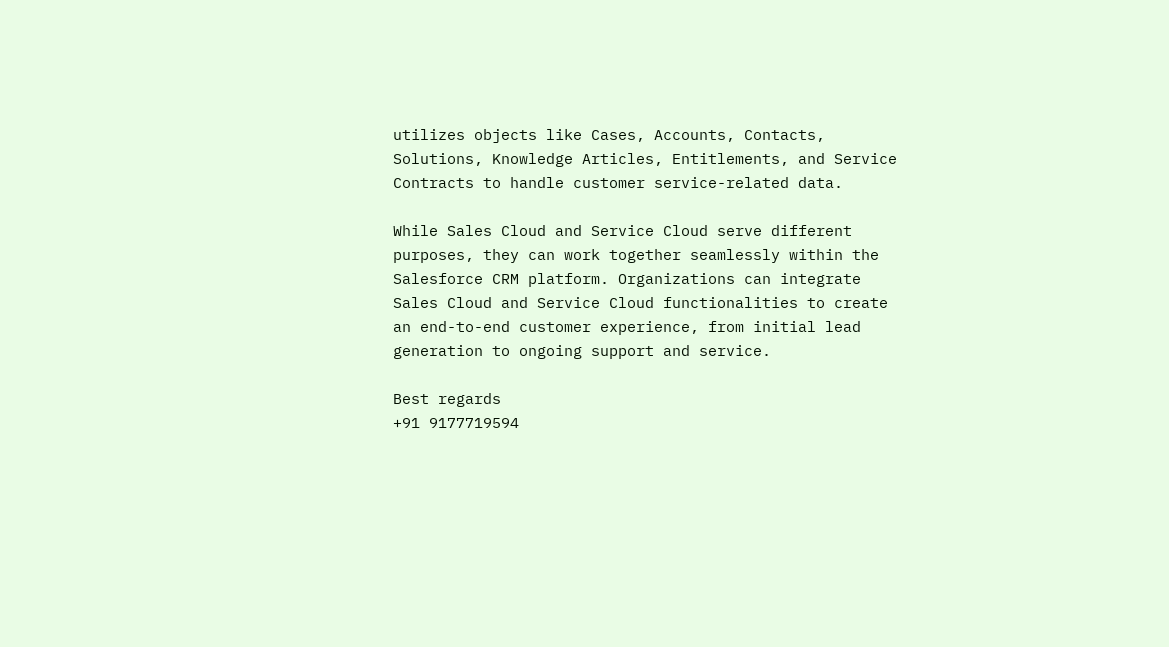utilizes objects like Cases, Accounts, Contacts, Solutions, Knowledge Articles, Entitlements, and Service Contracts to handle customer service-related data.

While Sales Cloud and Service Cloud serve different purposes, they can work together seamlessly within the Salesforce CRM platform. Organizations can integrate Sales Cloud and Service Cloud functionalities to create an end-to-end customer experience, from initial lead generation to ongoing support and service.

Best regards
+91 9177719594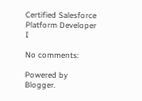Certified Salesforce Platform Developer I

No comments:

Powered by Blogger.